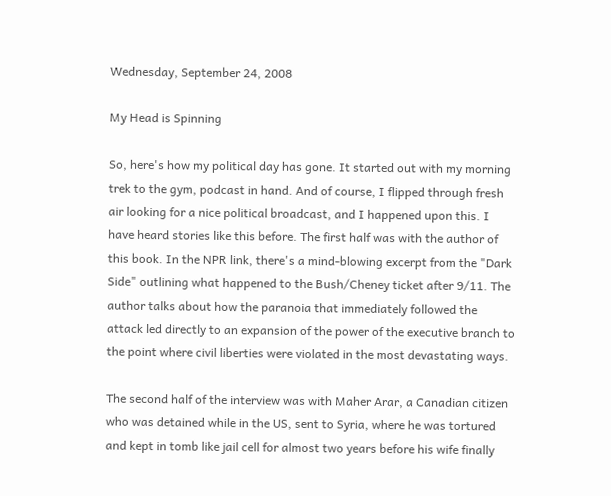Wednesday, September 24, 2008

My Head is Spinning

So, here's how my political day has gone. It started out with my morning trek to the gym, podcast in hand. And of course, I flipped through fresh air looking for a nice political broadcast, and I happened upon this. I have heard stories like this before. The first half was with the author of this book. In the NPR link, there's a mind-blowing excerpt from the "Dark Side" outlining what happened to the Bush/Cheney ticket after 9/11. The author talks about how the paranoia that immediately followed the attack led directly to an expansion of the power of the executive branch to the point where civil liberties were violated in the most devastating ways.

The second half of the interview was with Maher Arar, a Canadian citizen who was detained while in the US, sent to Syria, where he was tortured and kept in tomb like jail cell for almost two years before his wife finally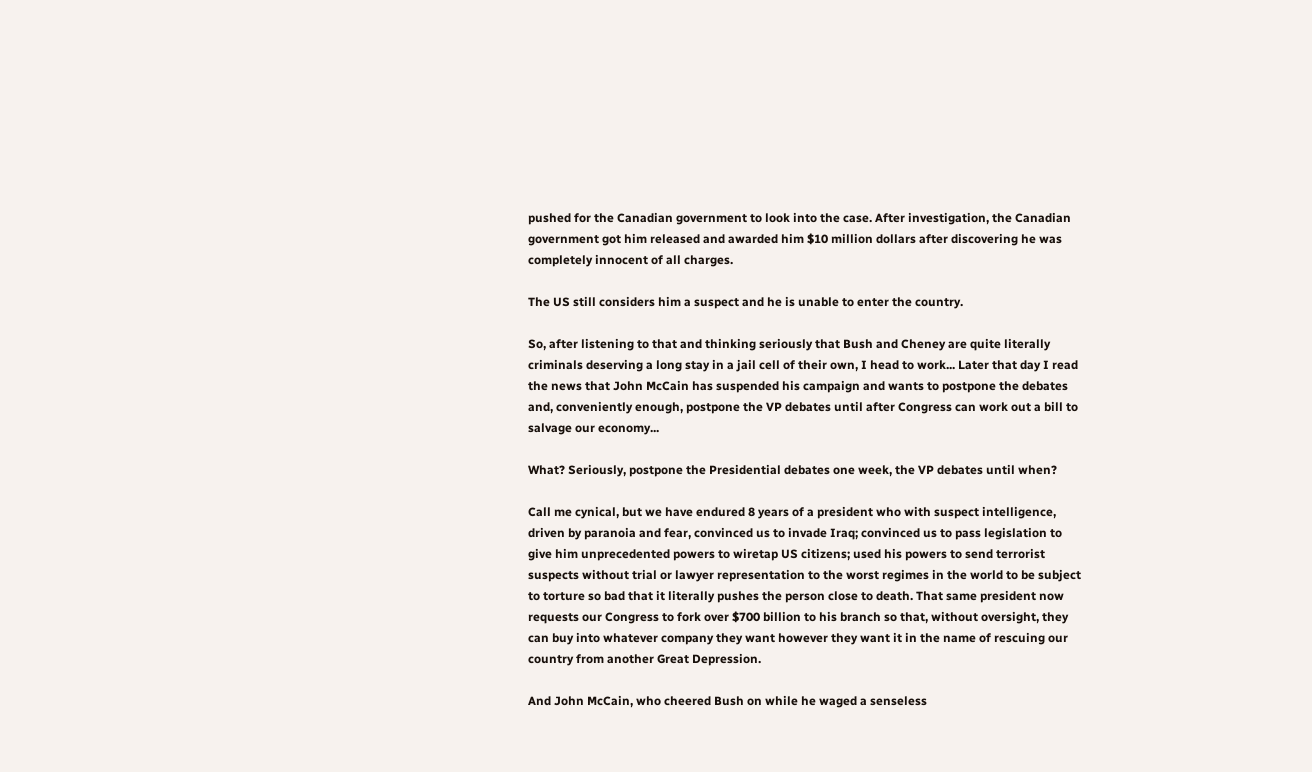pushed for the Canadian government to look into the case. After investigation, the Canadian government got him released and awarded him $10 million dollars after discovering he was completely innocent of all charges.

The US still considers him a suspect and he is unable to enter the country.

So, after listening to that and thinking seriously that Bush and Cheney are quite literally criminals deserving a long stay in a jail cell of their own, I head to work... Later that day I read the news that John McCain has suspended his campaign and wants to postpone the debates and, conveniently enough, postpone the VP debates until after Congress can work out a bill to salvage our economy...

What? Seriously, postpone the Presidential debates one week, the VP debates until when?

Call me cynical, but we have endured 8 years of a president who with suspect intelligence, driven by paranoia and fear, convinced us to invade Iraq; convinced us to pass legislation to give him unprecedented powers to wiretap US citizens; used his powers to send terrorist suspects without trial or lawyer representation to the worst regimes in the world to be subject to torture so bad that it literally pushes the person close to death. That same president now requests our Congress to fork over $700 billion to his branch so that, without oversight, they can buy into whatever company they want however they want it in the name of rescuing our country from another Great Depression.

And John McCain, who cheered Bush on while he waged a senseless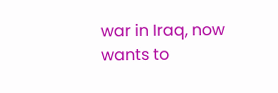war in Iraq, now wants to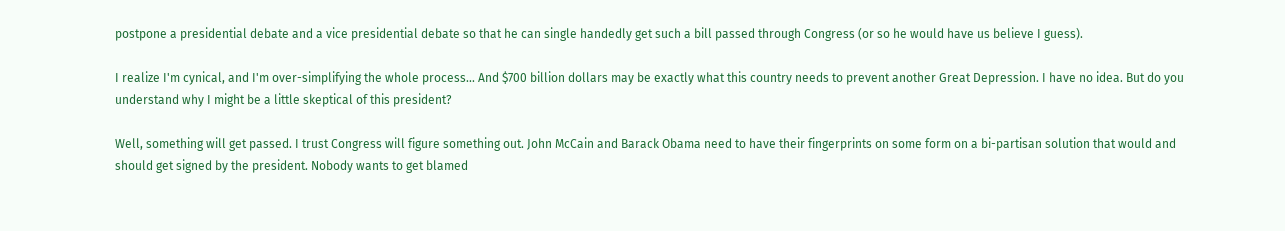postpone a presidential debate and a vice presidential debate so that he can single handedly get such a bill passed through Congress (or so he would have us believe I guess).

I realize I'm cynical, and I'm over-simplifying the whole process... And $700 billion dollars may be exactly what this country needs to prevent another Great Depression. I have no idea. But do you understand why I might be a little skeptical of this president?

Well, something will get passed. I trust Congress will figure something out. John McCain and Barack Obama need to have their fingerprints on some form on a bi-partisan solution that would and should get signed by the president. Nobody wants to get blamed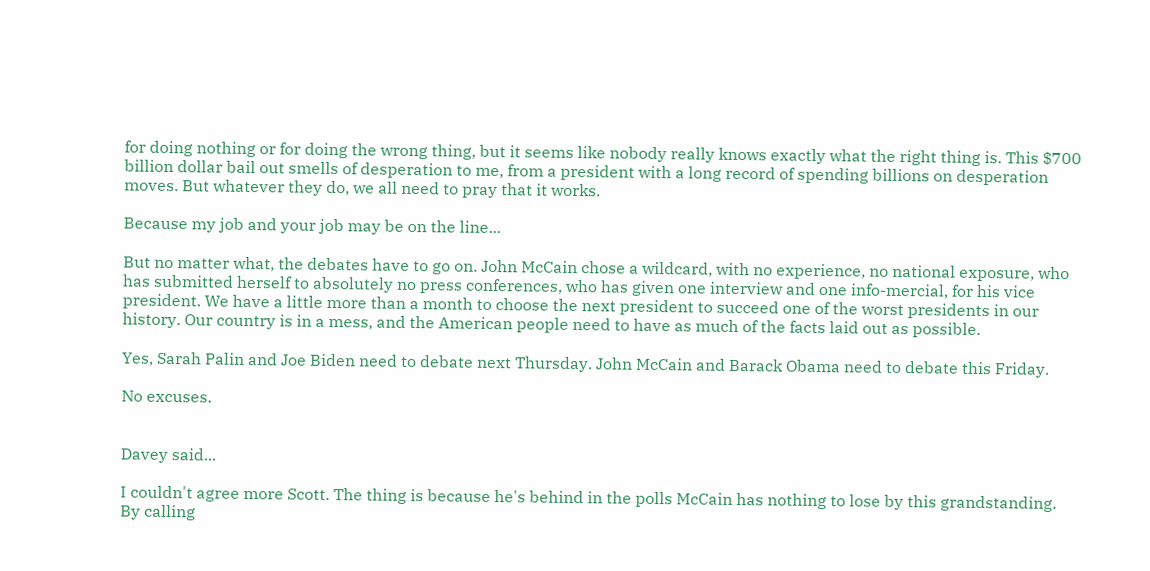for doing nothing or for doing the wrong thing, but it seems like nobody really knows exactly what the right thing is. This $700 billion dollar bail out smells of desperation to me, from a president with a long record of spending billions on desperation moves. But whatever they do, we all need to pray that it works.

Because my job and your job may be on the line...

But no matter what, the debates have to go on. John McCain chose a wildcard, with no experience, no national exposure, who has submitted herself to absolutely no press conferences, who has given one interview and one info-mercial, for his vice president. We have a little more than a month to choose the next president to succeed one of the worst presidents in our history. Our country is in a mess, and the American people need to have as much of the facts laid out as possible.

Yes, Sarah Palin and Joe Biden need to debate next Thursday. John McCain and Barack Obama need to debate this Friday.

No excuses.


Davey said...

I couldn't agree more Scott. The thing is because he's behind in the polls McCain has nothing to lose by this grandstanding. By calling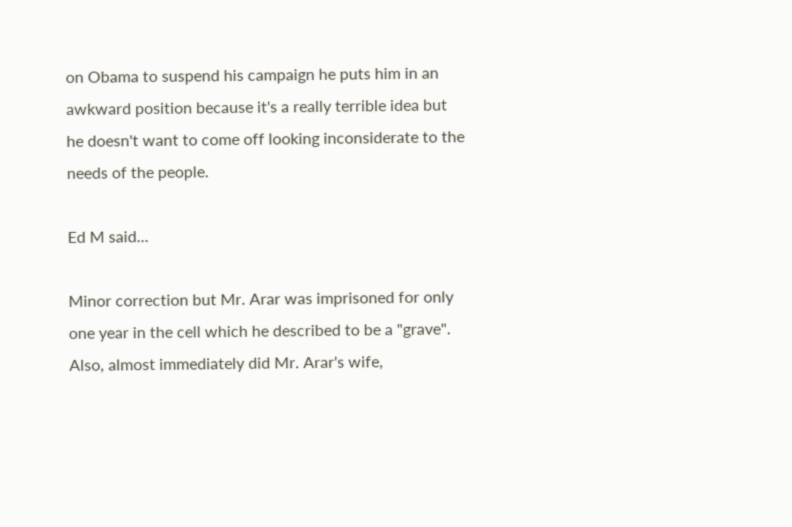on Obama to suspend his campaign he puts him in an awkward position because it's a really terrible idea but he doesn't want to come off looking inconsiderate to the needs of the people.

Ed M said...

Minor correction but Mr. Arar was imprisoned for only one year in the cell which he described to be a "grave". Also, almost immediately did Mr. Arar's wife,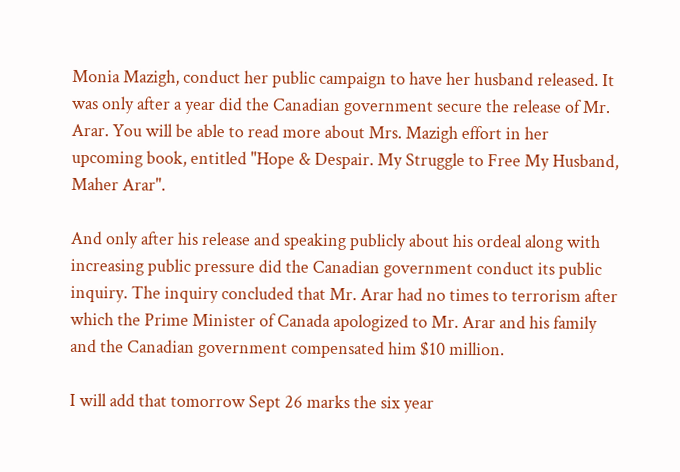Monia Mazigh, conduct her public campaign to have her husband released. It was only after a year did the Canadian government secure the release of Mr. Arar. You will be able to read more about Mrs. Mazigh effort in her upcoming book, entitled "Hope & Despair. My Struggle to Free My Husband, Maher Arar".

And only after his release and speaking publicly about his ordeal along with increasing public pressure did the Canadian government conduct its public inquiry. The inquiry concluded that Mr. Arar had no times to terrorism after which the Prime Minister of Canada apologized to Mr. Arar and his family and the Canadian government compensated him $10 million.

I will add that tomorrow Sept 26 marks the six year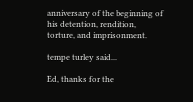anniversary of the beginning of his detention, rendition, torture, and imprisonment.

tempe turley said...

Ed, thanks for the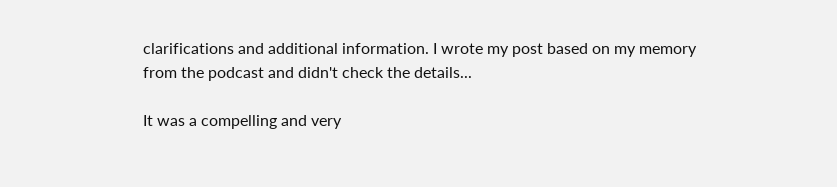clarifications and additional information. I wrote my post based on my memory from the podcast and didn't check the details...

It was a compelling and very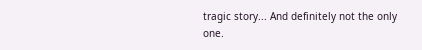tragic story... And definitely not the only one.